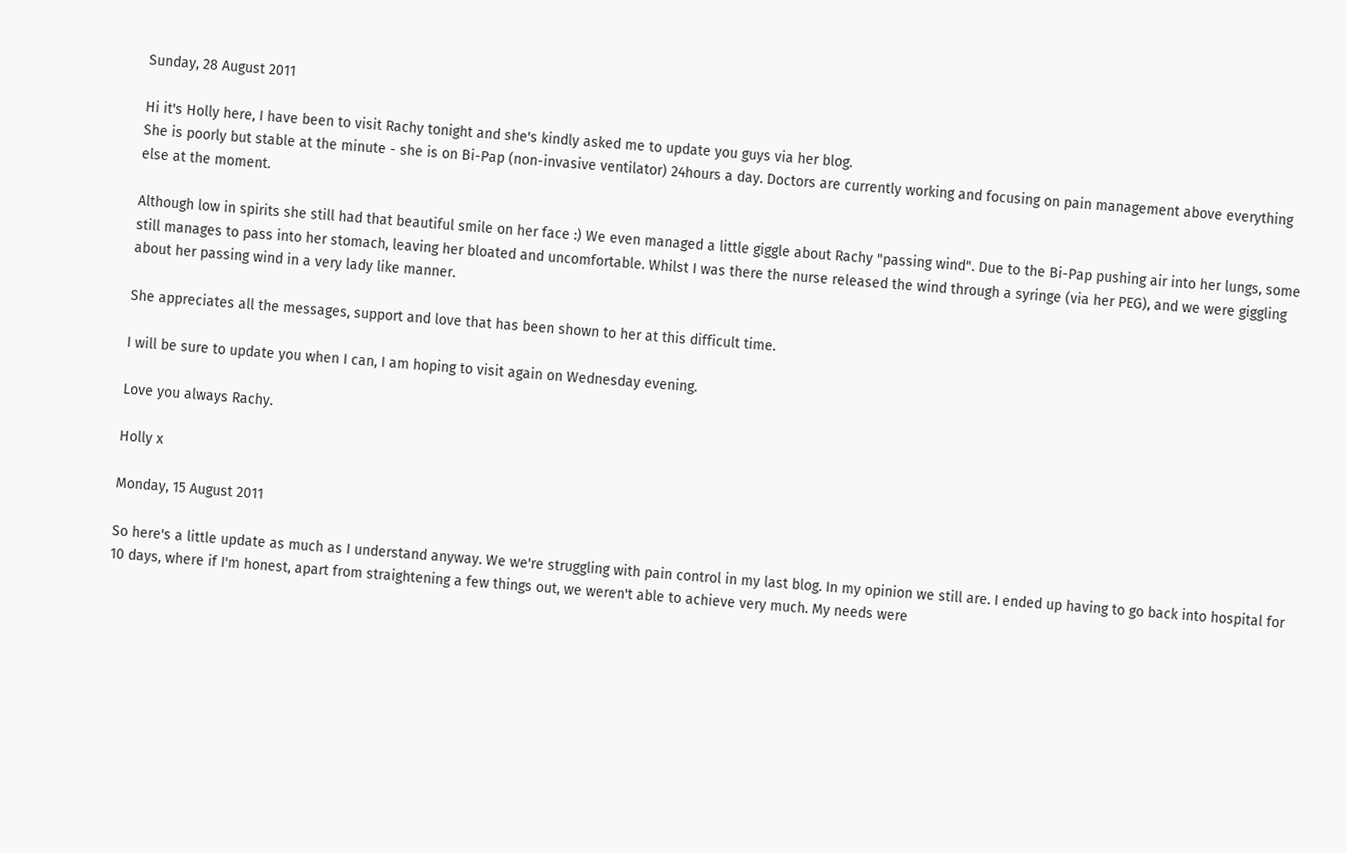Sunday, 28 August 2011

Hi it's Holly here, I have been to visit Rachy tonight and she's kindly asked me to update you guys via her blog.
She is poorly but stable at the minute - she is on Bi-Pap (non-invasive ventilator) 24hours a day. Doctors are currently working and focusing on pain management above everything else at the moment.

Although low in spirits she still had that beautiful smile on her face :) We even managed a little giggle about Rachy "passing wind". Due to the Bi-Pap pushing air into her lungs, some still manages to pass into her stomach, leaving her bloated and uncomfortable. Whilst I was there the nurse released the wind through a syringe (via her PEG), and we were giggling about her passing wind in a very lady like manner.

She appreciates all the messages, support and love that has been shown to her at this difficult time.

I will be sure to update you when I can, I am hoping to visit again on Wednesday evening.

Love you always Rachy.

Holly x

Monday, 15 August 2011

So here's a little update as much as I understand anyway. We we're struggling with pain control in my last blog. In my opinion we still are. I ended up having to go back into hospital for 10 days, where if I'm honest, apart from straightening a few things out, we weren't able to achieve very much. My needs were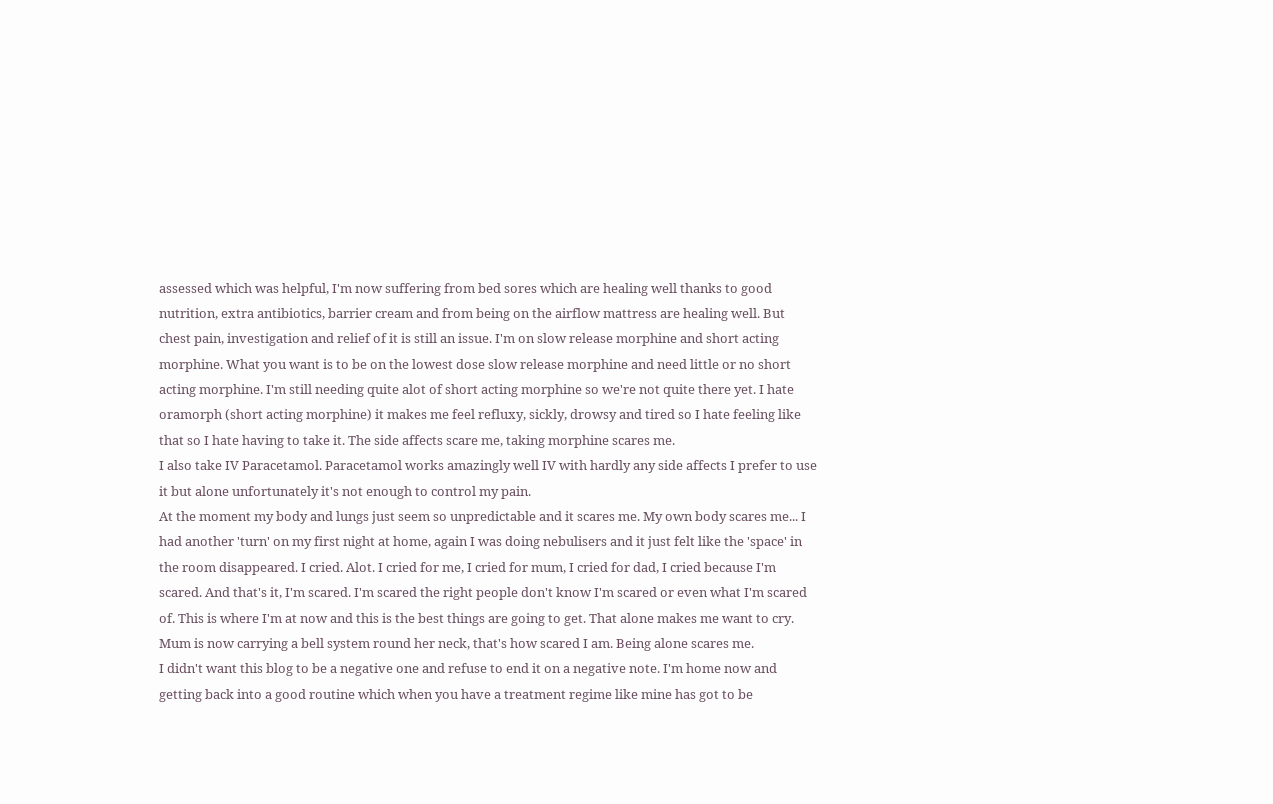assessed which was helpful, I'm now suffering from bed sores which are healing well thanks to good nutrition, extra antibiotics, barrier cream and from being on the airflow mattress are healing well. But chest pain, investigation and relief of it is still an issue. I'm on slow release morphine and short acting morphine. What you want is to be on the lowest dose slow release morphine and need little or no short acting morphine. I'm still needing quite alot of short acting morphine so we're not quite there yet. I hate oramorph (short acting morphine) it makes me feel refluxy, sickly, drowsy and tired so I hate feeling like that so I hate having to take it. The side affects scare me, taking morphine scares me.
I also take IV Paracetamol. Paracetamol works amazingly well IV with hardly any side affects I prefer to use it but alone unfortunately it's not enough to control my pain.
At the moment my body and lungs just seem so unpredictable and it scares me. My own body scares me... I had another 'turn' on my first night at home, again I was doing nebulisers and it just felt like the 'space' in the room disappeared. I cried. Alot. I cried for me, I cried for mum, I cried for dad, I cried because I'm scared. And that's it, I'm scared. I'm scared the right people don't know I'm scared or even what I'm scared of. This is where I'm at now and this is the best things are going to get. That alone makes me want to cry. Mum is now carrying a bell system round her neck, that's how scared I am. Being alone scares me.
I didn't want this blog to be a negative one and refuse to end it on a negative note. I'm home now and getting back into a good routine which when you have a treatment regime like mine has got to be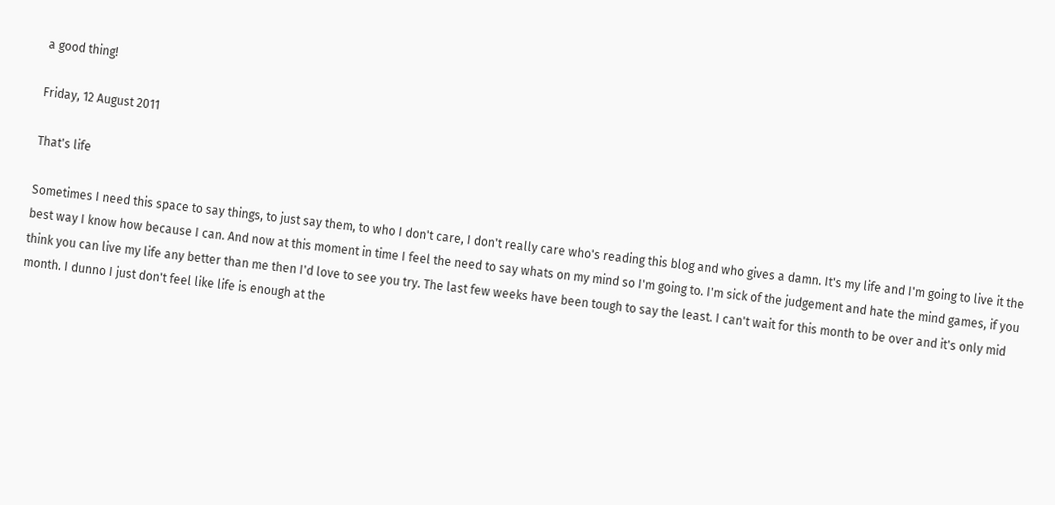a good thing!

Friday, 12 August 2011

That's life

Sometimes I need this space to say things, to just say them, to who I don't care, I don't really care who's reading this blog and who gives a damn. It's my life and I'm going to live it the best way I know how because I can. And now at this moment in time I feel the need to say whats on my mind so I'm going to. I'm sick of the judgement and hate the mind games, if you think you can live my life any better than me then I'd love to see you try. The last few weeks have been tough to say the least. I can't wait for this month to be over and it's only mid month. I dunno I just don't feel like life is enough at the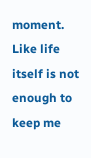moment. Like life itself is not enough to keep me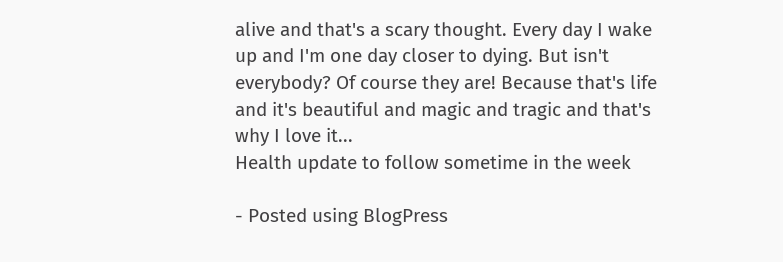alive and that's a scary thought. Every day I wake up and I'm one day closer to dying. But isn't everybody? Of course they are! Because that's life and it's beautiful and magic and tragic and that's why I love it...
Health update to follow sometime in the week

- Posted using BlogPress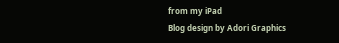from my iPad
Blog design by Adori Graphics